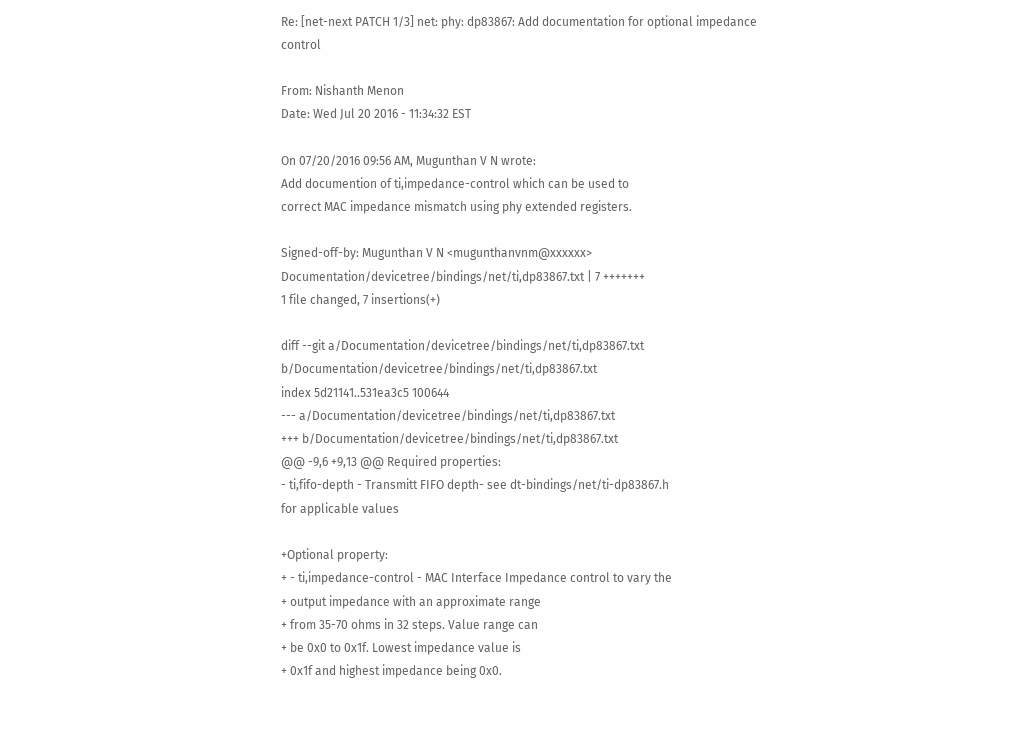Re: [net-next PATCH 1/3] net: phy: dp83867: Add documentation for optional impedance control

From: Nishanth Menon
Date: Wed Jul 20 2016 - 11:34:32 EST

On 07/20/2016 09:56 AM, Mugunthan V N wrote:
Add documention of ti,impedance-control which can be used to
correct MAC impedance mismatch using phy extended registers.

Signed-off-by: Mugunthan V N <mugunthanvnm@xxxxxx>
Documentation/devicetree/bindings/net/ti,dp83867.txt | 7 +++++++
1 file changed, 7 insertions(+)

diff --git a/Documentation/devicetree/bindings/net/ti,dp83867.txt b/Documentation/devicetree/bindings/net/ti,dp83867.txt
index 5d21141..531ea3c5 100644
--- a/Documentation/devicetree/bindings/net/ti,dp83867.txt
+++ b/Documentation/devicetree/bindings/net/ti,dp83867.txt
@@ -9,6 +9,13 @@ Required properties:
- ti,fifo-depth - Transmitt FIFO depth- see dt-bindings/net/ti-dp83867.h
for applicable values

+Optional property:
+ - ti,impedance-control - MAC Interface Impedance control to vary the
+ output impedance with an approximate range
+ from 35-70 ohms in 32 steps. Value range can
+ be 0x0 to 0x1f. Lowest impedance value is
+ 0x1f and highest impedance being 0x0.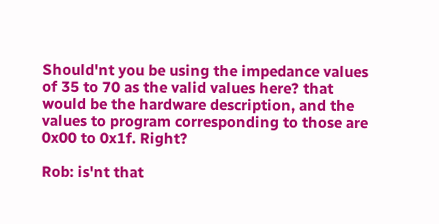Should'nt you be using the impedance values of 35 to 70 as the valid values here? that would be the hardware description, and the values to program corresponding to those are 0x00 to 0x1f. Right?

Rob: is'nt that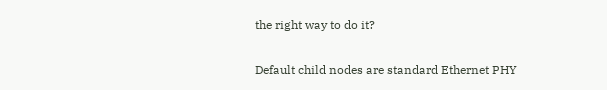the right way to do it?

Default child nodes are standard Ethernet PHY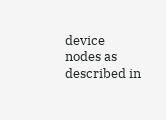device
nodes as described in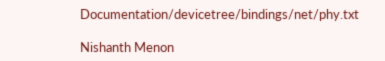Documentation/devicetree/bindings/net/phy.txt

Nishanth Menon